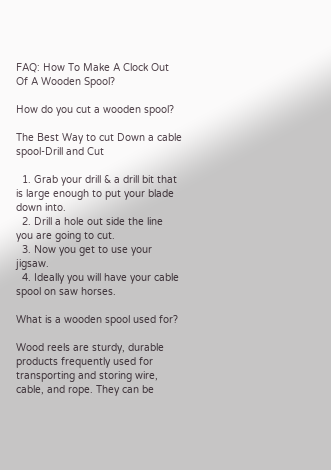FAQ: How To Make A Clock Out Of A Wooden Spool?

How do you cut a wooden spool?

The Best Way to cut Down a cable spool-Drill and Cut

  1. Grab your drill & a drill bit that is large enough to put your blade down into.
  2. Drill a hole out side the line you are going to cut.
  3. Now you get to use your jigsaw.
  4. Ideally you will have your cable spool on saw horses.

What is a wooden spool used for?

Wood reels are sturdy, durable products frequently used for transporting and storing wire, cable, and rope. They can be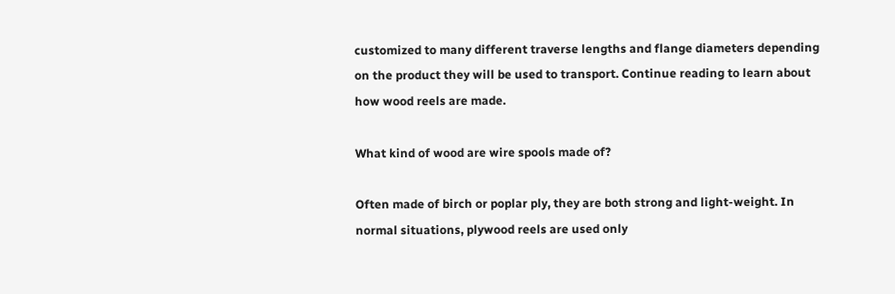customized to many different traverse lengths and flange diameters depending on the product they will be used to transport. Continue reading to learn about how wood reels are made.

What kind of wood are wire spools made of?

Often made of birch or poplar ply, they are both strong and light-weight. In normal situations, plywood reels are used only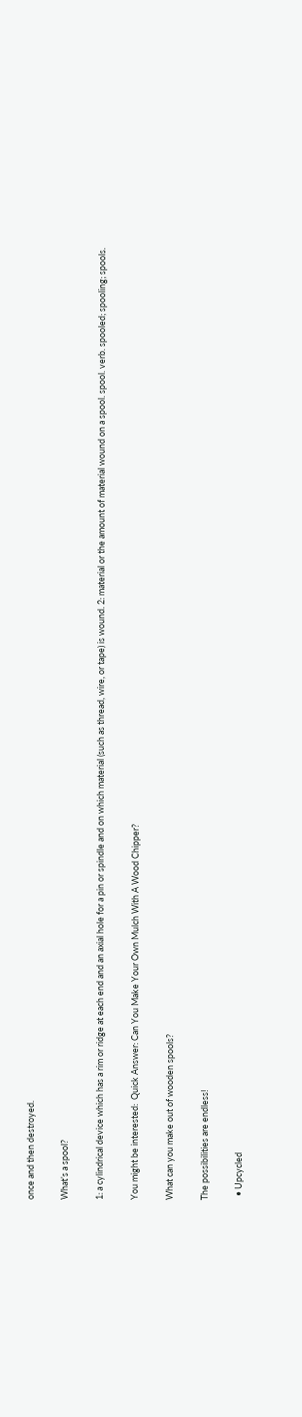once and then destroyed.

What’s a spool?

1: a cylindrical device which has a rim or ridge at each end and an axial hole for a pin or spindle and on which material (such as thread, wire, or tape) is wound. 2: material or the amount of material wound on a spool. spool. verb. spooled; spooling; spools.

You might be interested:  Quick Answer: Can You Make Your Own Mulch With A Wood Chipper?

What can you make out of wooden spools?

The possibilities are endless!

  • Upcycled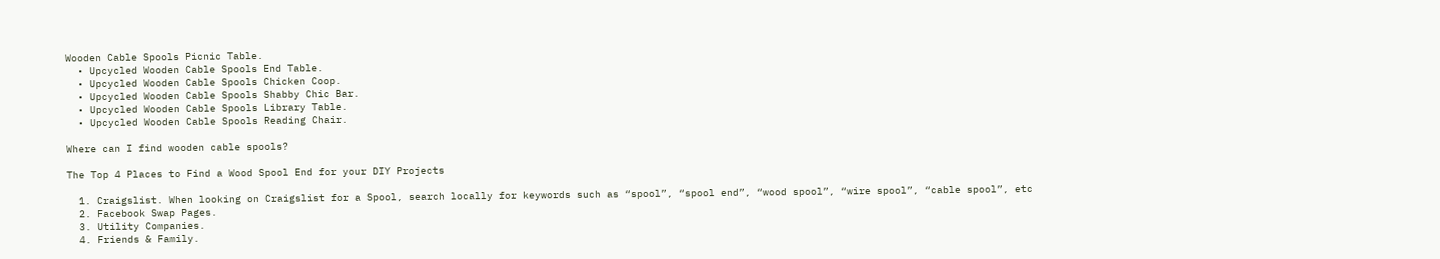Wooden Cable Spools Picnic Table.
  • Upcycled Wooden Cable Spools End Table.
  • Upcycled Wooden Cable Spools Chicken Coop.
  • Upcycled Wooden Cable Spools Shabby Chic Bar.
  • Upcycled Wooden Cable Spools Library Table.
  • Upcycled Wooden Cable Spools Reading Chair.

Where can I find wooden cable spools?

The Top 4 Places to Find a Wood Spool End for your DIY Projects

  1. Craigslist. When looking on Craigslist for a Spool, search locally for keywords such as “spool”, “spool end”, “wood spool”, “wire spool”, “cable spool”, etc
  2. Facebook Swap Pages.
  3. Utility Companies.
  4. Friends & Family.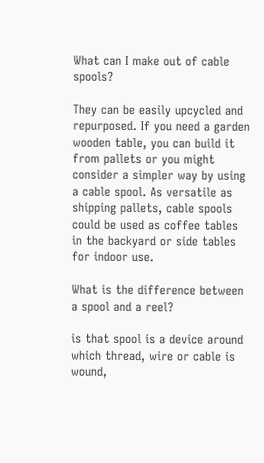What can I make out of cable spools?

They can be easily upcycled and repurposed. If you need a garden wooden table, you can build it from pallets or you might consider a simpler way by using a cable spool. As versatile as shipping pallets, cable spools could be used as coffee tables in the backyard or side tables for indoor use.

What is the difference between a spool and a reel?

is that spool is a device around which thread, wire or cable is wound,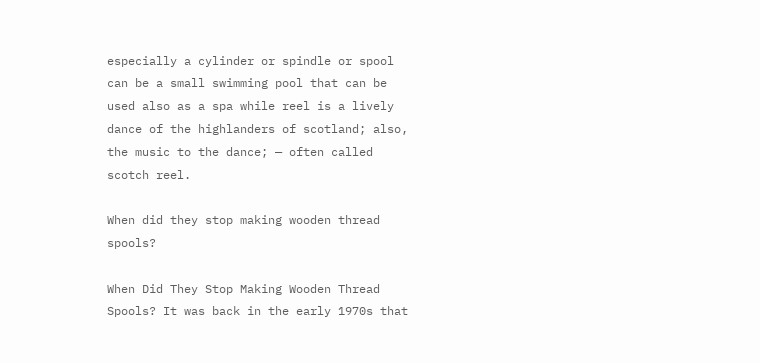especially a cylinder or spindle or spool can be a small swimming pool that can be used also as a spa while reel is a lively dance of the highlanders of scotland; also, the music to the dance; — often called scotch reel.

When did they stop making wooden thread spools?

When Did They Stop Making Wooden Thread Spools? It was back in the early 1970s that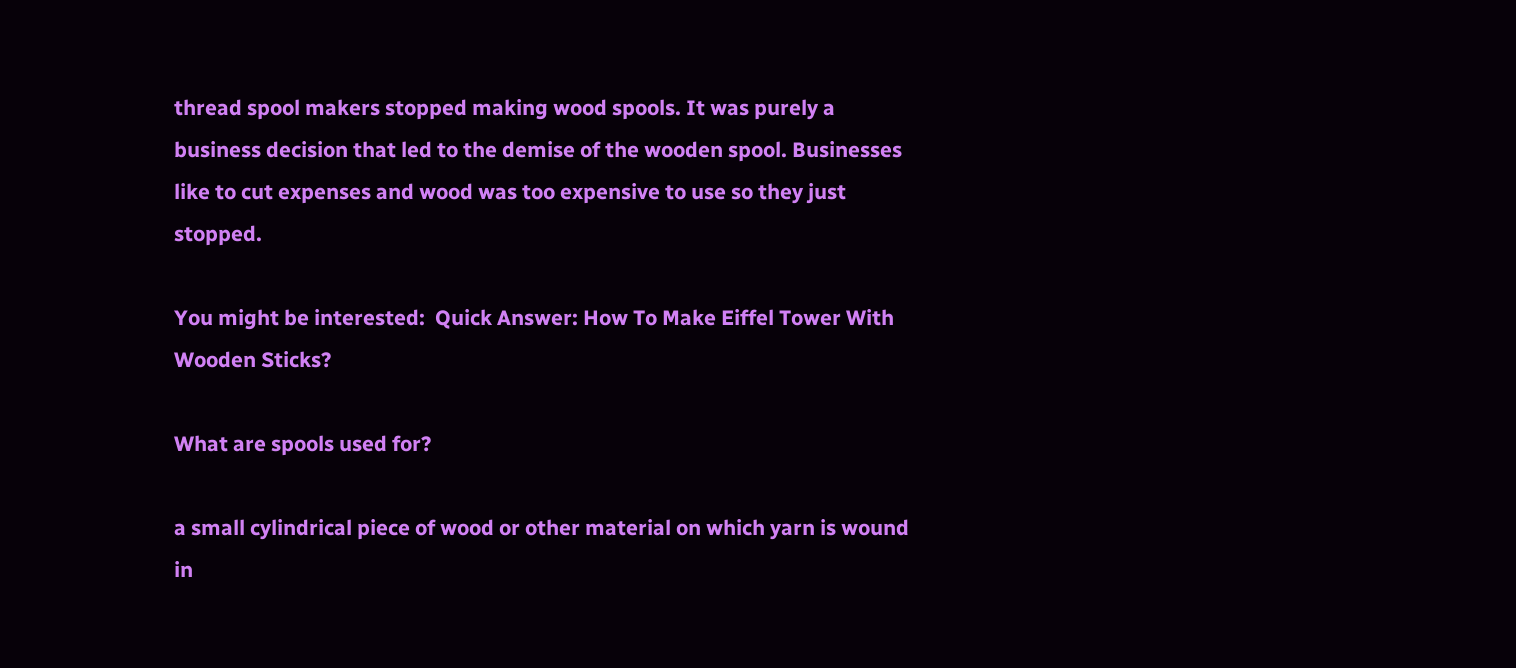thread spool makers stopped making wood spools. It was purely a business decision that led to the demise of the wooden spool. Businesses like to cut expenses and wood was too expensive to use so they just stopped.

You might be interested:  Quick Answer: How To Make Eiffel Tower With Wooden Sticks?

What are spools used for?

a small cylindrical piece of wood or other material on which yarn is wound in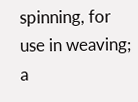spinning, for use in weaving; a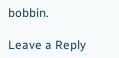bobbin.

Leave a Reply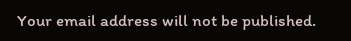Your email address will not be published.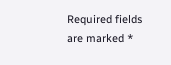Required fields are marked *